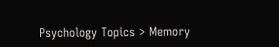Psychology Topics > Memory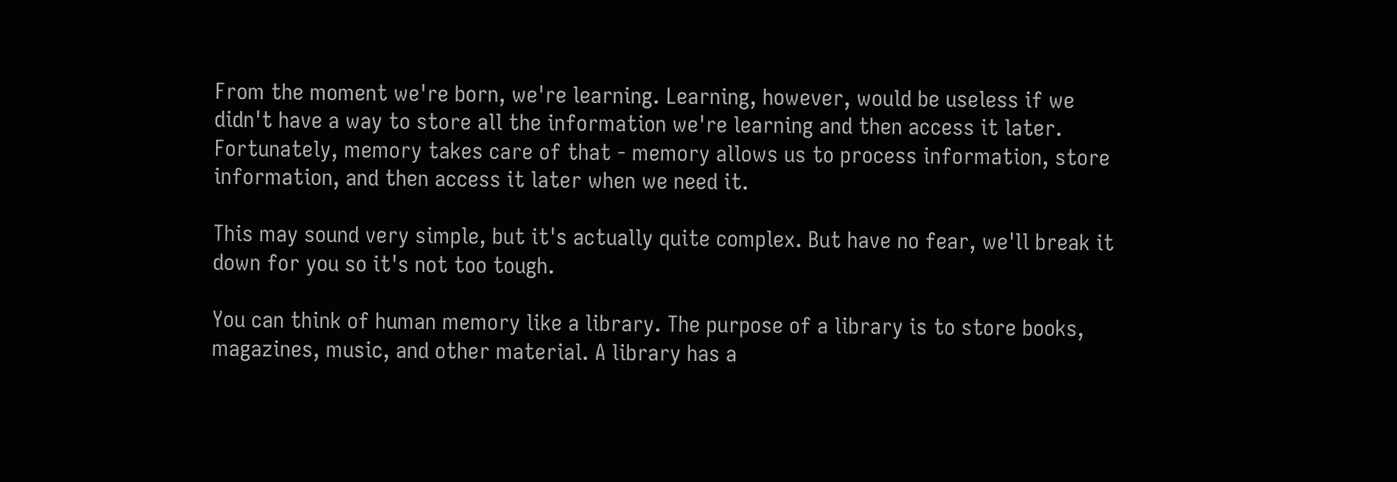From the moment we're born, we're learning. Learning, however, would be useless if we didn't have a way to store all the information we're learning and then access it later. Fortunately, memory takes care of that - memory allows us to process information, store information, and then access it later when we need it.

This may sound very simple, but it's actually quite complex. But have no fear, we'll break it down for you so it's not too tough.

You can think of human memory like a library. The purpose of a library is to store books, magazines, music, and other material. A library has a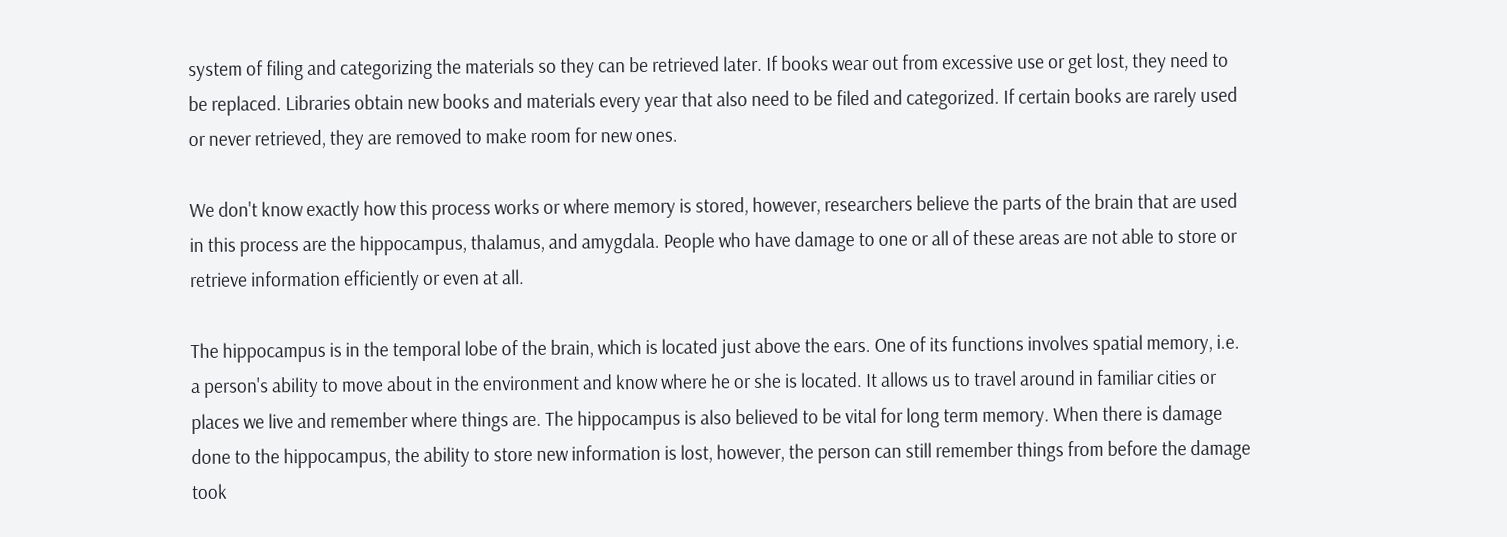system of filing and categorizing the materials so they can be retrieved later. If books wear out from excessive use or get lost, they need to be replaced. Libraries obtain new books and materials every year that also need to be filed and categorized. If certain books are rarely used or never retrieved, they are removed to make room for new ones.

We don't know exactly how this process works or where memory is stored, however, researchers believe the parts of the brain that are used in this process are the hippocampus, thalamus, and amygdala. People who have damage to one or all of these areas are not able to store or retrieve information efficiently or even at all.

The hippocampus is in the temporal lobe of the brain, which is located just above the ears. One of its functions involves spatial memory, i.e. a person's ability to move about in the environment and know where he or she is located. It allows us to travel around in familiar cities or places we live and remember where things are. The hippocampus is also believed to be vital for long term memory. When there is damage done to the hippocampus, the ability to store new information is lost, however, the person can still remember things from before the damage took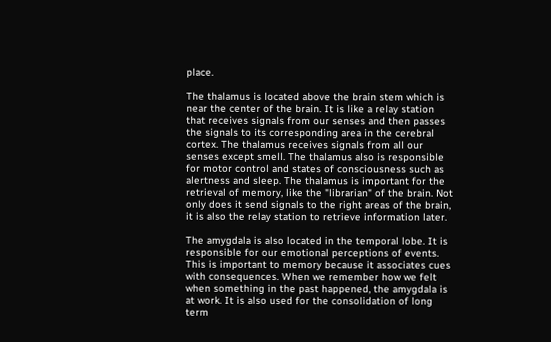place.

The thalamus is located above the brain stem which is near the center of the brain. It is like a relay station that receives signals from our senses and then passes the signals to its corresponding area in the cerebral cortex. The thalamus receives signals from all our senses except smell. The thalamus also is responsible for motor control and states of consciousness such as alertness and sleep. The thalamus is important for the retrieval of memory, like the "librarian" of the brain. Not only does it send signals to the right areas of the brain, it is also the relay station to retrieve information later.

The amygdala is also located in the temporal lobe. It is responsible for our emotional perceptions of events. This is important to memory because it associates cues with consequences. When we remember how we felt when something in the past happened, the amygdala is at work. It is also used for the consolidation of long term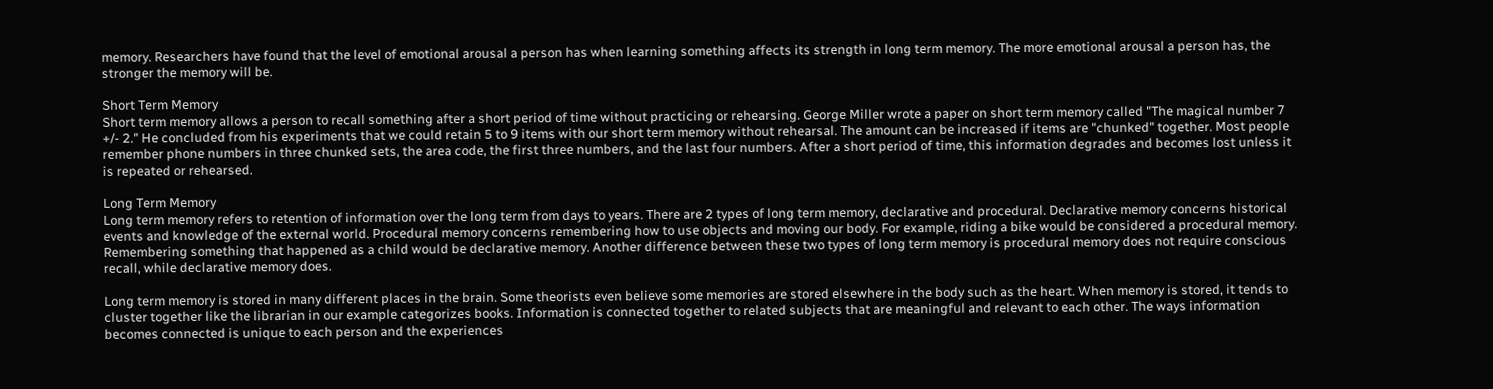memory. Researchers have found that the level of emotional arousal a person has when learning something affects its strength in long term memory. The more emotional arousal a person has, the stronger the memory will be.

Short Term Memory
Short term memory allows a person to recall something after a short period of time without practicing or rehearsing. George Miller wrote a paper on short term memory called "The magical number 7 +/- 2." He concluded from his experiments that we could retain 5 to 9 items with our short term memory without rehearsal. The amount can be increased if items are "chunked" together. Most people remember phone numbers in three chunked sets, the area code, the first three numbers, and the last four numbers. After a short period of time, this information degrades and becomes lost unless it is repeated or rehearsed.

Long Term Memory
Long term memory refers to retention of information over the long term from days to years. There are 2 types of long term memory, declarative and procedural. Declarative memory concerns historical events and knowledge of the external world. Procedural memory concerns remembering how to use objects and moving our body. For example, riding a bike would be considered a procedural memory. Remembering something that happened as a child would be declarative memory. Another difference between these two types of long term memory is procedural memory does not require conscious recall, while declarative memory does.

Long term memory is stored in many different places in the brain. Some theorists even believe some memories are stored elsewhere in the body such as the heart. When memory is stored, it tends to cluster together like the librarian in our example categorizes books. Information is connected together to related subjects that are meaningful and relevant to each other. The ways information becomes connected is unique to each person and the experiences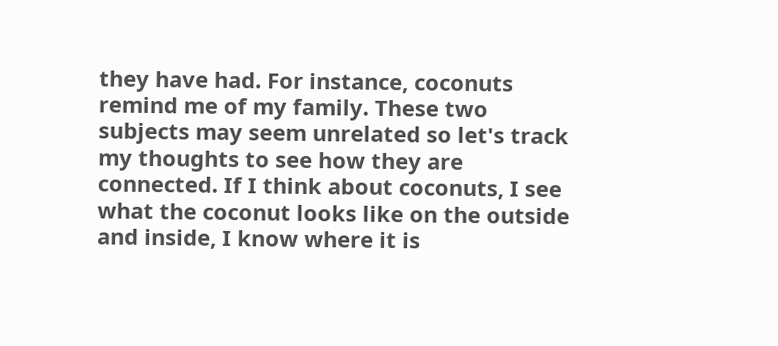they have had. For instance, coconuts remind me of my family. These two subjects may seem unrelated so let's track my thoughts to see how they are connected. If I think about coconuts, I see what the coconut looks like on the outside and inside, I know where it is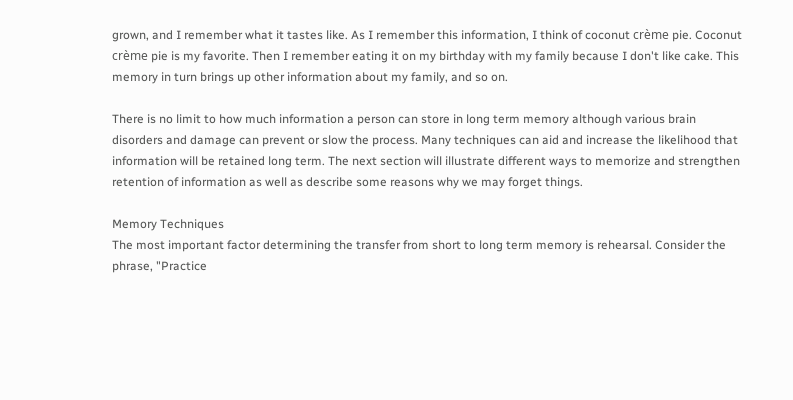grown, and I remember what it tastes like. As I remember this information, I think of coconut crème pie. Coconut crème pie is my favorite. Then I remember eating it on my birthday with my family because I don't like cake. This memory in turn brings up other information about my family, and so on.

There is no limit to how much information a person can store in long term memory although various brain disorders and damage can prevent or slow the process. Many techniques can aid and increase the likelihood that information will be retained long term. The next section will illustrate different ways to memorize and strengthen retention of information as well as describe some reasons why we may forget things.

Memory Techniques
The most important factor determining the transfer from short to long term memory is rehearsal. Consider the phrase, "Practice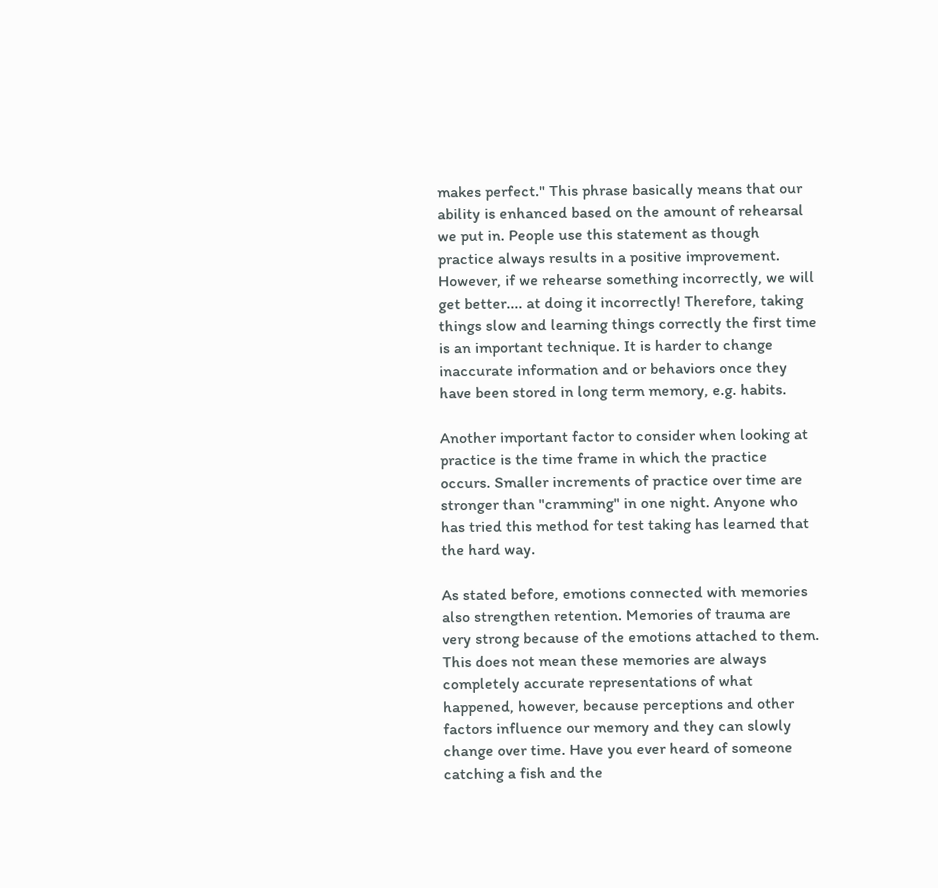makes perfect." This phrase basically means that our ability is enhanced based on the amount of rehearsal we put in. People use this statement as though practice always results in a positive improvement. However, if we rehearse something incorrectly, we will get better.... at doing it incorrectly! Therefore, taking things slow and learning things correctly the first time is an important technique. It is harder to change inaccurate information and or behaviors once they have been stored in long term memory, e.g. habits.

Another important factor to consider when looking at practice is the time frame in which the practice occurs. Smaller increments of practice over time are stronger than "cramming" in one night. Anyone who has tried this method for test taking has learned that the hard way.

As stated before, emotions connected with memories also strengthen retention. Memories of trauma are very strong because of the emotions attached to them. This does not mean these memories are always completely accurate representations of what happened, however, because perceptions and other factors influence our memory and they can slowly change over time. Have you ever heard of someone catching a fish and the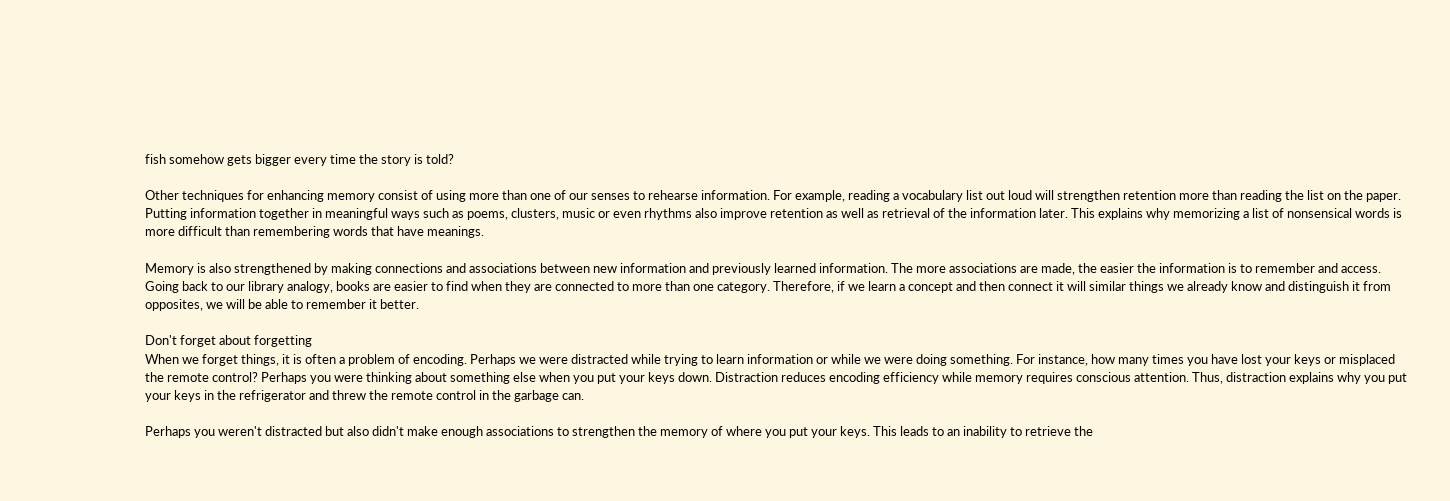fish somehow gets bigger every time the story is told?

Other techniques for enhancing memory consist of using more than one of our senses to rehearse information. For example, reading a vocabulary list out loud will strengthen retention more than reading the list on the paper. Putting information together in meaningful ways such as poems, clusters, music or even rhythms also improve retention as well as retrieval of the information later. This explains why memorizing a list of nonsensical words is more difficult than remembering words that have meanings.

Memory is also strengthened by making connections and associations between new information and previously learned information. The more associations are made, the easier the information is to remember and access. Going back to our library analogy, books are easier to find when they are connected to more than one category. Therefore, if we learn a concept and then connect it will similar things we already know and distinguish it from opposites, we will be able to remember it better.

Don't forget about forgetting
When we forget things, it is often a problem of encoding. Perhaps we were distracted while trying to learn information or while we were doing something. For instance, how many times you have lost your keys or misplaced the remote control? Perhaps you were thinking about something else when you put your keys down. Distraction reduces encoding efficiency while memory requires conscious attention. Thus, distraction explains why you put your keys in the refrigerator and threw the remote control in the garbage can.

Perhaps you weren't distracted but also didn't make enough associations to strengthen the memory of where you put your keys. This leads to an inability to retrieve the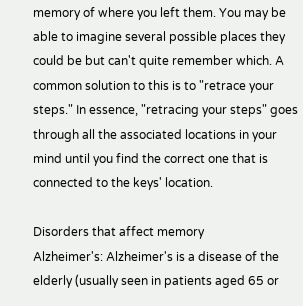memory of where you left them. You may be able to imagine several possible places they could be but can't quite remember which. A common solution to this is to "retrace your steps." In essence, "retracing your steps" goes through all the associated locations in your mind until you find the correct one that is connected to the keys' location.

Disorders that affect memory
Alzheimer's: Alzheimer's is a disease of the elderly (usually seen in patients aged 65 or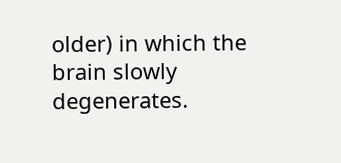older) in which the brain slowly degenerates.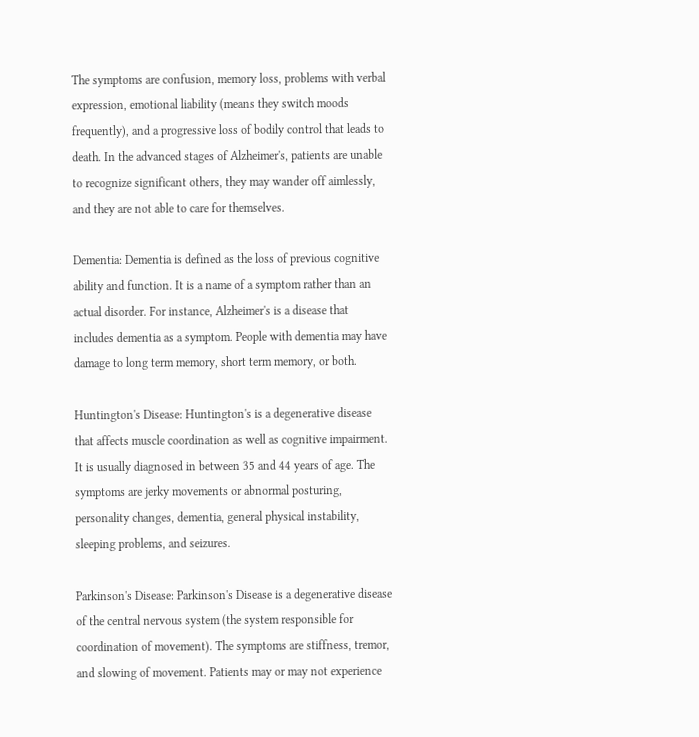The symptoms are confusion, memory loss, problems with verbal expression, emotional liability (means they switch moods frequently), and a progressive loss of bodily control that leads to death. In the advanced stages of Alzheimer's, patients are unable to recognize significant others, they may wander off aimlessly, and they are not able to care for themselves.

Dementia: Dementia is defined as the loss of previous cognitive ability and function. It is a name of a symptom rather than an actual disorder. For instance, Alzheimer's is a disease that includes dementia as a symptom. People with dementia may have damage to long term memory, short term memory, or both.

Huntington's Disease: Huntington's is a degenerative disease that affects muscle coordination as well as cognitive impairment. It is usually diagnosed in between 35 and 44 years of age. The symptoms are jerky movements or abnormal posturing, personality changes, dementia, general physical instability, sleeping problems, and seizures.

Parkinson's Disease: Parkinson's Disease is a degenerative disease of the central nervous system (the system responsible for coordination of movement). The symptoms are stiffness, tremor, and slowing of movement. Patients may or may not experience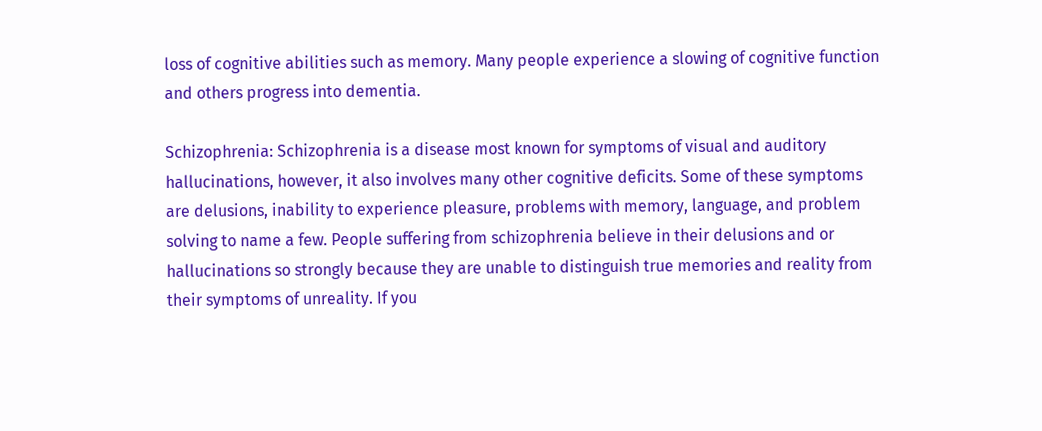loss of cognitive abilities such as memory. Many people experience a slowing of cognitive function and others progress into dementia.

Schizophrenia: Schizophrenia is a disease most known for symptoms of visual and auditory hallucinations, however, it also involves many other cognitive deficits. Some of these symptoms are delusions, inability to experience pleasure, problems with memory, language, and problem solving to name a few. People suffering from schizophrenia believe in their delusions and or hallucinations so strongly because they are unable to distinguish true memories and reality from their symptoms of unreality. If you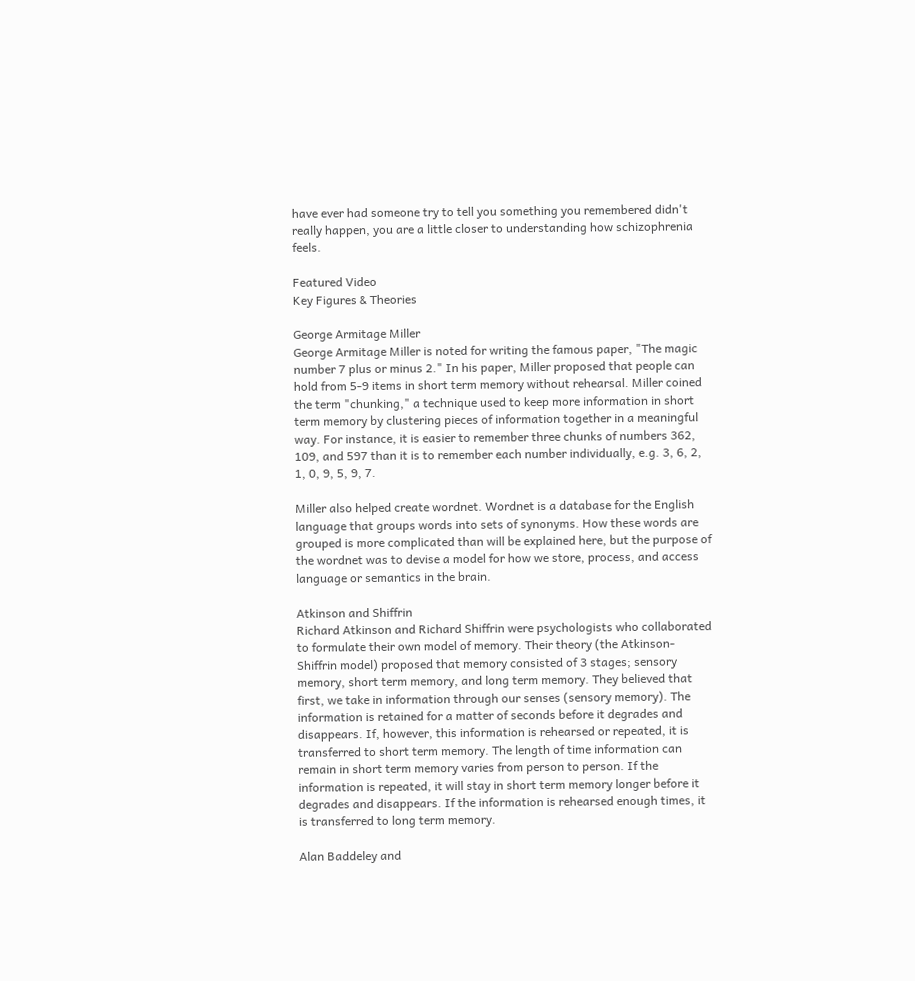have ever had someone try to tell you something you remembered didn't really happen, you are a little closer to understanding how schizophrenia feels.

Featured Video
Key Figures & Theories

George Armitage Miller
George Armitage Miller is noted for writing the famous paper, "The magic number 7 plus or minus 2." In his paper, Miller proposed that people can hold from 5-9 items in short term memory without rehearsal. Miller coined the term "chunking," a technique used to keep more information in short term memory by clustering pieces of information together in a meaningful way. For instance, it is easier to remember three chunks of numbers 362, 109, and 597 than it is to remember each number individually, e.g. 3, 6, 2, 1, 0, 9, 5, 9, 7.

Miller also helped create wordnet. Wordnet is a database for the English language that groups words into sets of synonyms. How these words are grouped is more complicated than will be explained here, but the purpose of the wordnet was to devise a model for how we store, process, and access language or semantics in the brain.

Atkinson and Shiffrin
Richard Atkinson and Richard Shiffrin were psychologists who collaborated to formulate their own model of memory. Their theory (the Atkinson-Shiffrin model) proposed that memory consisted of 3 stages; sensory memory, short term memory, and long term memory. They believed that first, we take in information through our senses (sensory memory). The information is retained for a matter of seconds before it degrades and disappears. If, however, this information is rehearsed or repeated, it is transferred to short term memory. The length of time information can remain in short term memory varies from person to person. If the information is repeated, it will stay in short term memory longer before it degrades and disappears. If the information is rehearsed enough times, it is transferred to long term memory.

Alan Baddeley and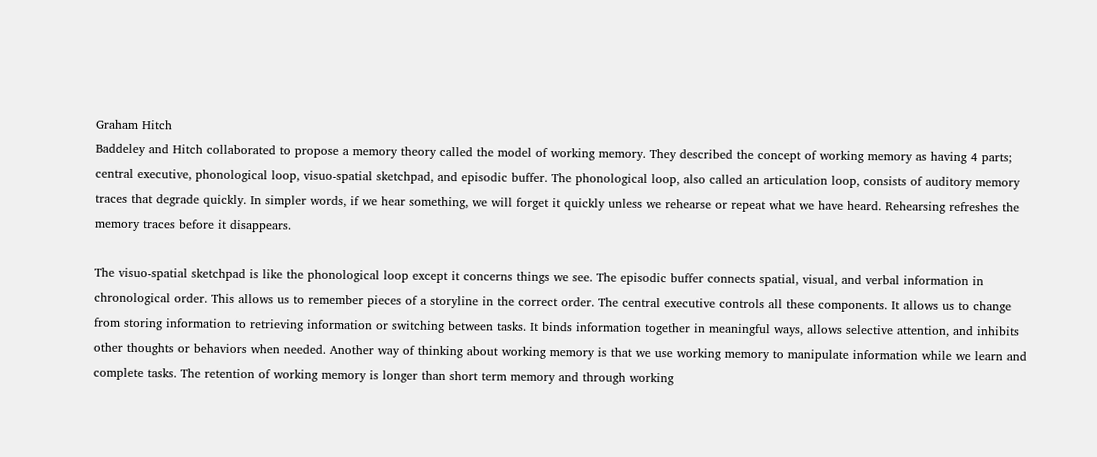Graham Hitch
Baddeley and Hitch collaborated to propose a memory theory called the model of working memory. They described the concept of working memory as having 4 parts; central executive, phonological loop, visuo-spatial sketchpad, and episodic buffer. The phonological loop, also called an articulation loop, consists of auditory memory traces that degrade quickly. In simpler words, if we hear something, we will forget it quickly unless we rehearse or repeat what we have heard. Rehearsing refreshes the memory traces before it disappears.

The visuo-spatial sketchpad is like the phonological loop except it concerns things we see. The episodic buffer connects spatial, visual, and verbal information in chronological order. This allows us to remember pieces of a storyline in the correct order. The central executive controls all these components. It allows us to change from storing information to retrieving information or switching between tasks. It binds information together in meaningful ways, allows selective attention, and inhibits other thoughts or behaviors when needed. Another way of thinking about working memory is that we use working memory to manipulate information while we learn and complete tasks. The retention of working memory is longer than short term memory and through working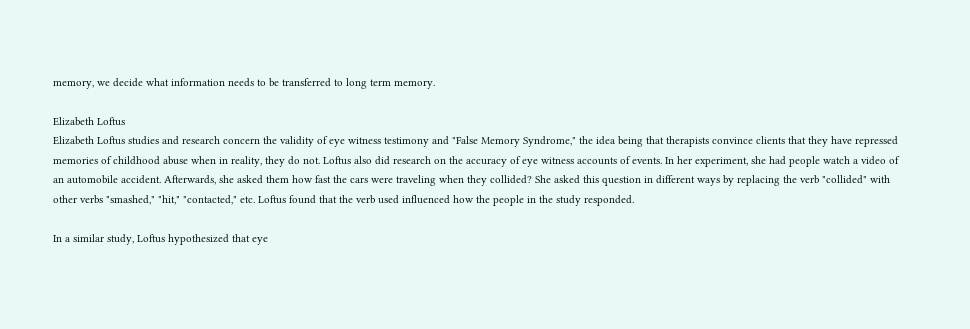memory, we decide what information needs to be transferred to long term memory.

Elizabeth Loftus
Elizabeth Loftus studies and research concern the validity of eye witness testimony and "False Memory Syndrome," the idea being that therapists convince clients that they have repressed memories of childhood abuse when in reality, they do not. Loftus also did research on the accuracy of eye witness accounts of events. In her experiment, she had people watch a video of an automobile accident. Afterwards, she asked them how fast the cars were traveling when they collided? She asked this question in different ways by replacing the verb "collided" with other verbs "smashed," "hit," "contacted," etc. Loftus found that the verb used influenced how the people in the study responded.

In a similar study, Loftus hypothesized that eye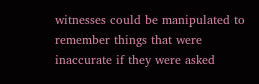witnesses could be manipulated to remember things that were inaccurate if they were asked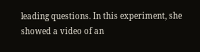leading questions. In this experiment, she showed a video of an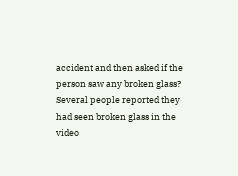accident and then asked if the person saw any broken glass? Several people reported they had seen broken glass in the video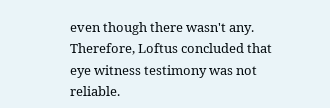even though there wasn't any. Therefore, Loftus concluded that eye witness testimony was not reliable.